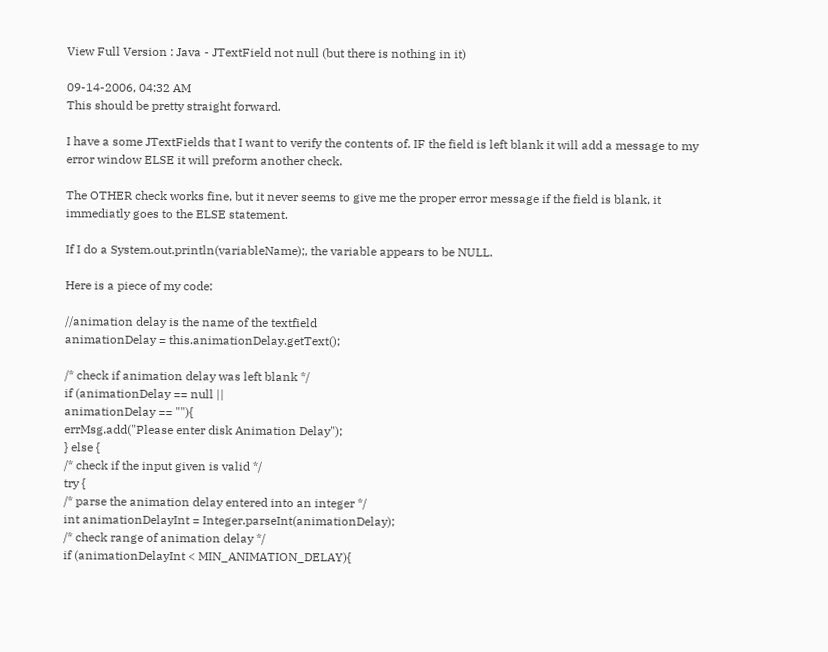View Full Version : Java - JTextField not null (but there is nothing in it)

09-14-2006, 04:32 AM
This should be pretty straight forward.

I have a some JTextFields that I want to verify the contents of. IF the field is left blank it will add a message to my error window ELSE it will preform another check.

The OTHER check works fine, but it never seems to give me the proper error message if the field is blank, it immediatly goes to the ELSE statement.

If I do a System.out.println(variableName);, the variable appears to be NULL.

Here is a piece of my code:

//animation delay is the name of the textfield
animationDelay = this.animationDelay.getText();

/* check if animation delay was left blank */
if (animationDelay == null ||
animationDelay == ""){
errMsg.add("Please enter disk Animation Delay");
} else {
/* check if the input given is valid */
try {
/* parse the animation delay entered into an integer */
int animationDelayInt = Integer.parseInt(animationDelay);
/* check range of animation delay */
if (animationDelayInt < MIN_ANIMATION_DELAY){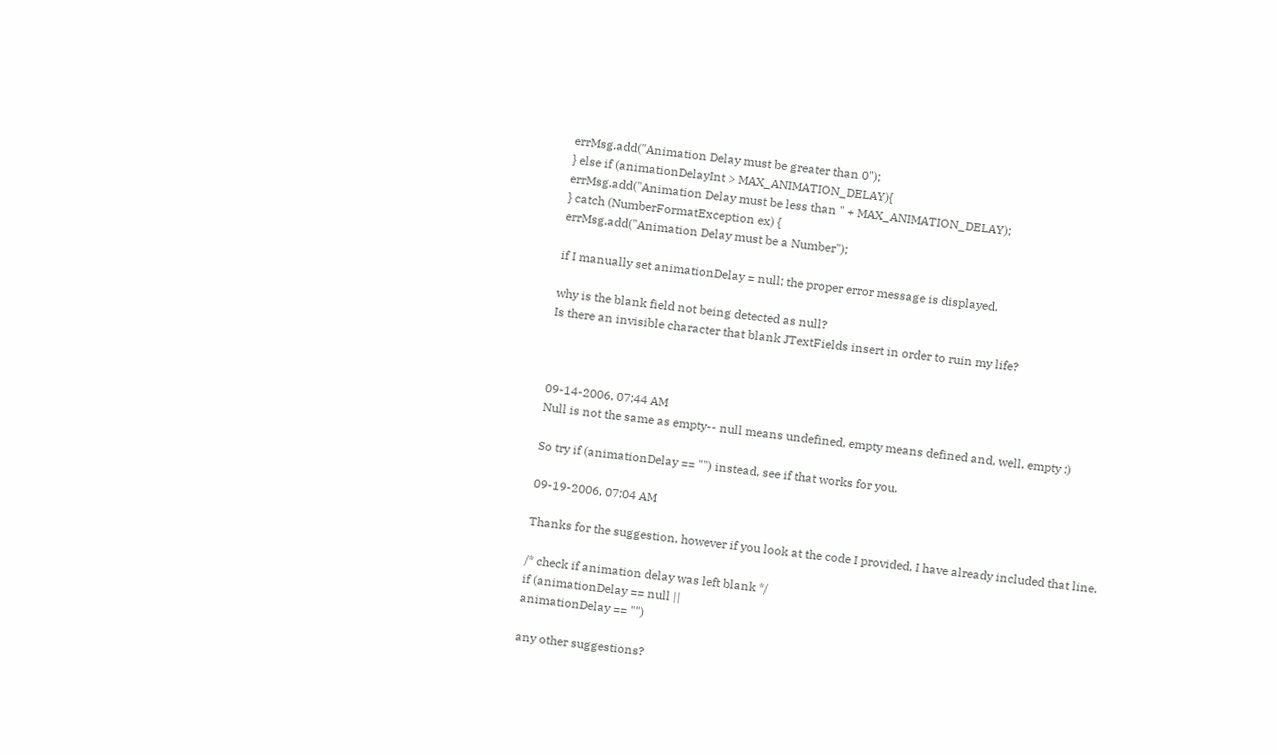errMsg.add("Animation Delay must be greater than 0");
} else if (animationDelayInt > MAX_ANIMATION_DELAY){
errMsg.add("Animation Delay must be less than " + MAX_ANIMATION_DELAY);
} catch (NumberFormatException ex) {
errMsg.add("Animation Delay must be a Number");

if I manually set animationDelay = null; the proper error message is displayed.

why is the blank field not being detected as null?
Is there an invisible character that blank JTextFields insert in order to ruin my life?



09-14-2006, 07:44 AM
Null is not the same as empty-- null means undefined, empty means defined and, well, empty :)

So try if (animationDelay == "") instead, see if that works for you.

09-19-2006, 07:04 AM

Thanks for the suggestion, however if you look at the code I provided, I have already included that line.

/* check if animation delay was left blank */
if (animationDelay == null ||
animationDelay == "")

any other suggestions?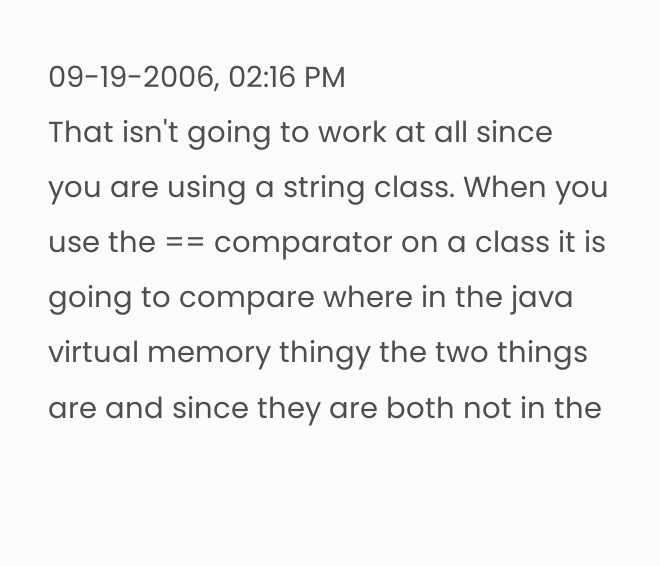09-19-2006, 02:16 PM
That isn't going to work at all since you are using a string class. When you use the == comparator on a class it is going to compare where in the java virtual memory thingy the two things are and since they are both not in the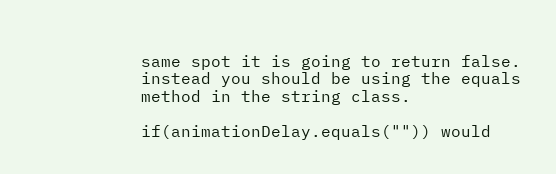same spot it is going to return false. instead you should be using the equals method in the string class.

if(animationDelay.equals("")) would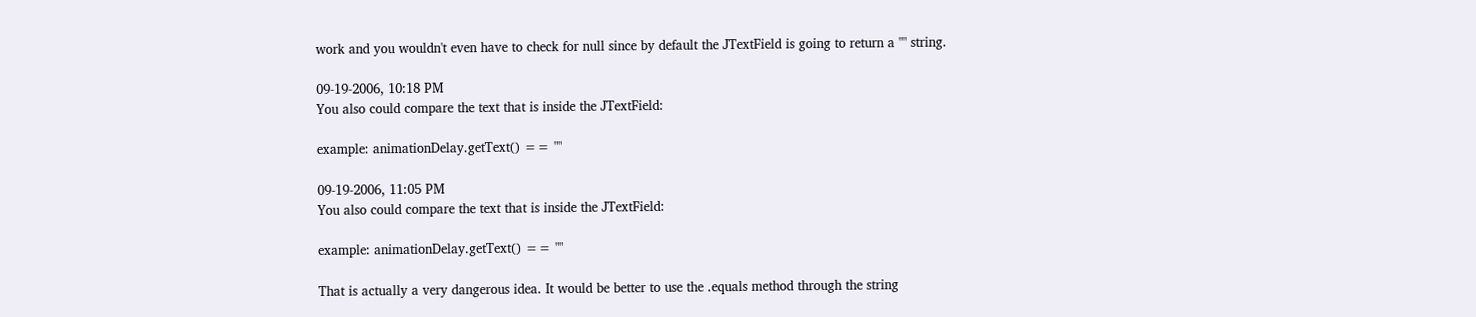work and you wouldn't even have to check for null since by default the JTextField is going to return a "" string.

09-19-2006, 10:18 PM
You also could compare the text that is inside the JTextField:

example: animationDelay.getText() == ""

09-19-2006, 11:05 PM
You also could compare the text that is inside the JTextField:

example: animationDelay.getText() == ""

That is actually a very dangerous idea. It would be better to use the .equals method through the string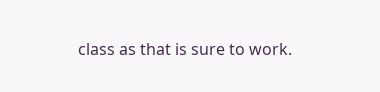class as that is sure to work.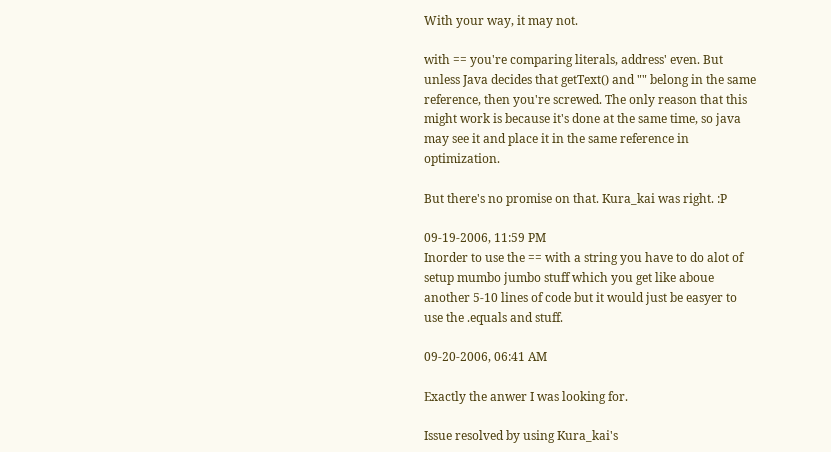With your way, it may not.

with == you're comparing literals, address' even. But unless Java decides that getText() and "" belong in the same reference, then you're screwed. The only reason that this might work is because it's done at the same time, so java may see it and place it in the same reference in optimization.

But there's no promise on that. Kura_kai was right. :P

09-19-2006, 11:59 PM
Inorder to use the == with a string you have to do alot of setup mumbo jumbo stuff which you get like aboue another 5-10 lines of code but it would just be easyer to use the .equals and stuff.

09-20-2006, 06:41 AM

Exactly the anwer I was looking for.

Issue resolved by using Kura_kai's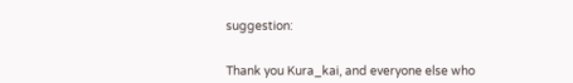suggestion:


Thank you Kura_kai, and everyone else who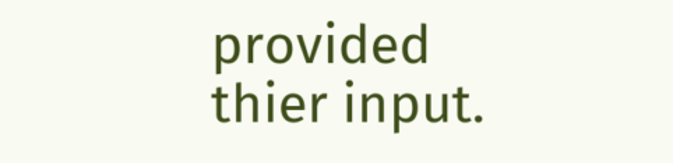provided thier input.